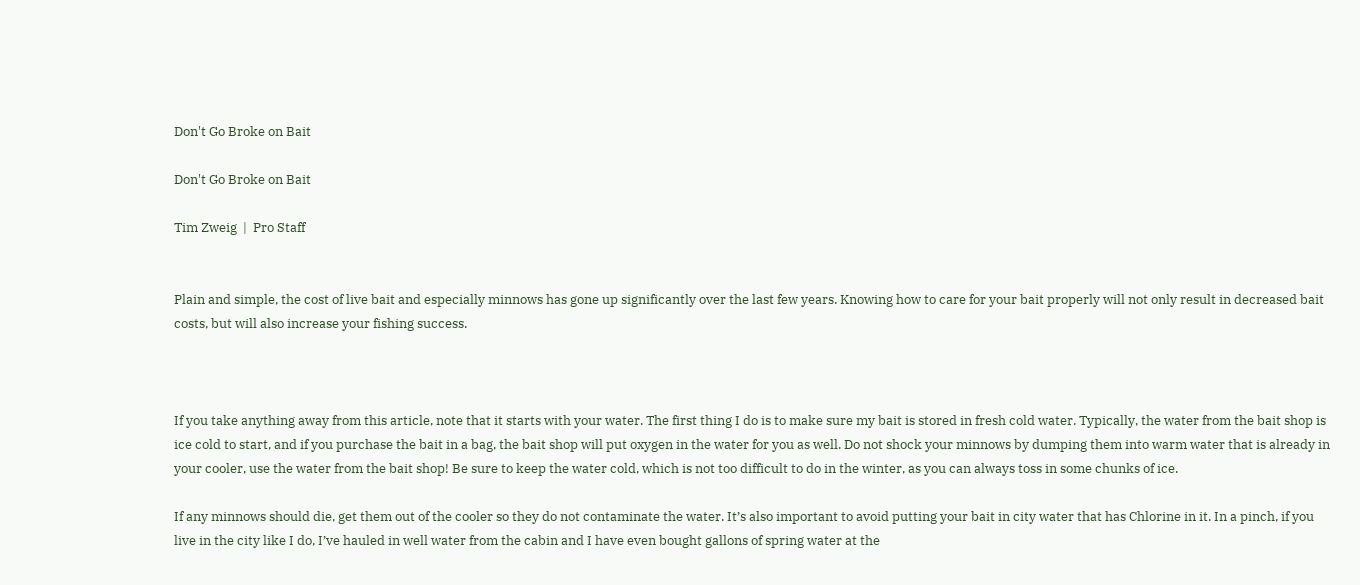Don't Go Broke on Bait

Don't Go Broke on Bait

Tim Zweig  |  Pro Staff


Plain and simple, the cost of live bait and especially minnows has gone up significantly over the last few years. Knowing how to care for your bait properly will not only result in decreased bait costs, but will also increase your fishing success.



If you take anything away from this article, note that it starts with your water. The first thing I do is to make sure my bait is stored in fresh cold water. Typically, the water from the bait shop is ice cold to start, and if you purchase the bait in a bag, the bait shop will put oxygen in the water for you as well. Do not shock your minnows by dumping them into warm water that is already in your cooler, use the water from the bait shop! Be sure to keep the water cold, which is not too difficult to do in the winter, as you can always toss in some chunks of ice.

If any minnows should die, get them out of the cooler so they do not contaminate the water. It’s also important to avoid putting your bait in city water that has Chlorine in it. In a pinch, if you live in the city like I do, I’ve hauled in well water from the cabin and I have even bought gallons of spring water at the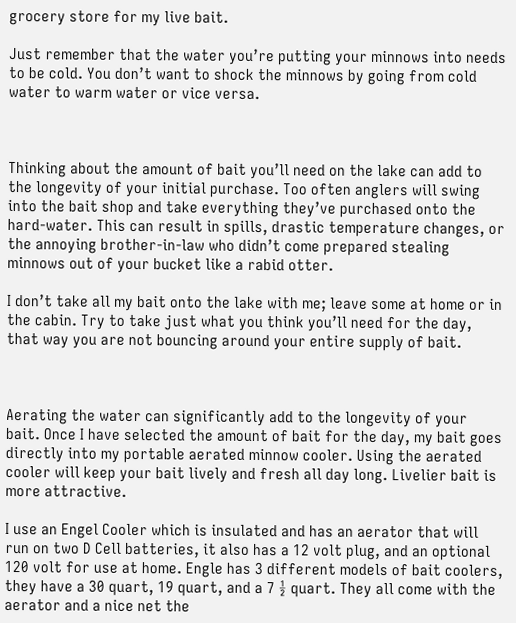grocery store for my live bait.

Just remember that the water you’re putting your minnows into needs to be cold. You don’t want to shock the minnows by going from cold water to warm water or vice versa.



Thinking about the amount of bait you’ll need on the lake can add to the longevity of your initial purchase. Too often anglers will swing into the bait shop and take everything they’ve purchased onto the hard-water. This can result in spills, drastic temperature changes, or the annoying brother-in-law who didn’t come prepared stealing minnows out of your bucket like a rabid otter.

I don’t take all my bait onto the lake with me; leave some at home or in the cabin. Try to take just what you think you’ll need for the day, that way you are not bouncing around your entire supply of bait.



Aerating the water can significantly add to the longevity of your bait. Once I have selected the amount of bait for the day, my bait goes directly into my portable aerated minnow cooler. Using the aerated cooler will keep your bait lively and fresh all day long. Livelier bait is more attractive.

I use an Engel Cooler which is insulated and has an aerator that will run on two D Cell batteries, it also has a 12 volt plug, and an optional 120 volt for use at home. Engle has 3 different models of bait coolers, they have a 30 quart, 19 quart, and a 7 ½ quart. They all come with the aerator and a nice net the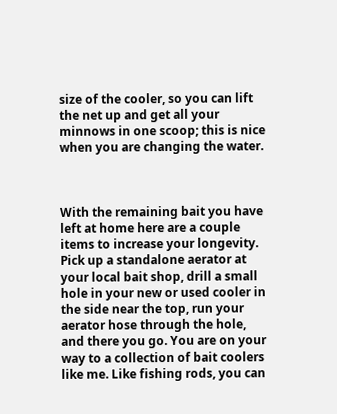size of the cooler, so you can lift the net up and get all your minnows in one scoop; this is nice when you are changing the water.



With the remaining bait you have left at home here are a couple items to increase your longevity. Pick up a standalone aerator at your local bait shop, drill a small hole in your new or used cooler in the side near the top, run your aerator hose through the hole, and there you go. You are on your way to a collection of bait coolers like me. Like fishing rods, you can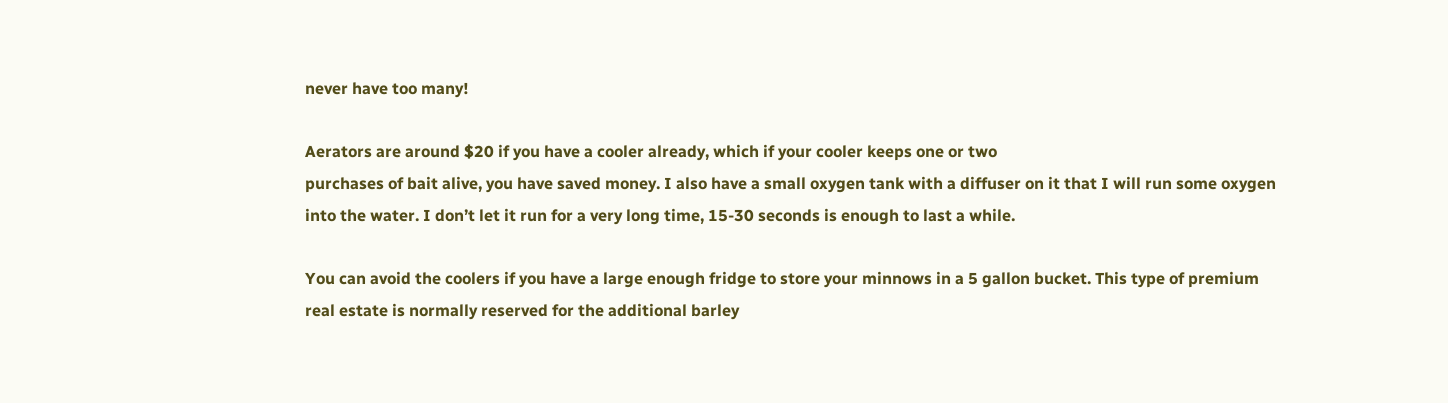never have too many!

Aerators are around $20 if you have a cooler already, which if your cooler keeps one or two
purchases of bait alive, you have saved money. I also have a small oxygen tank with a diffuser on it that I will run some oxygen into the water. I don’t let it run for a very long time, 15-30 seconds is enough to last a while.

You can avoid the coolers if you have a large enough fridge to store your minnows in a 5 gallon bucket. This type of premium real estate is normally reserved for the additional barley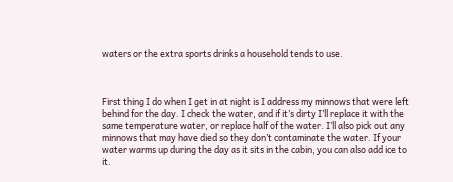waters or the extra sports drinks a household tends to use.



First thing I do when I get in at night is I address my minnows that were left behind for the day. I check the water, and if it’s dirty I’ll replace it with the same temperature water, or replace half of the water. I’ll also pick out any minnows that may have died so they don’t contaminate the water. If your water warms up during the day as it sits in the cabin, you can also add ice to it.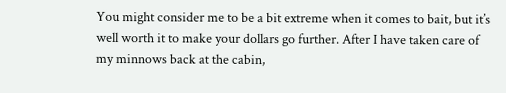You might consider me to be a bit extreme when it comes to bait, but it’s well worth it to make your dollars go further. After I have taken care of my minnows back at the cabin,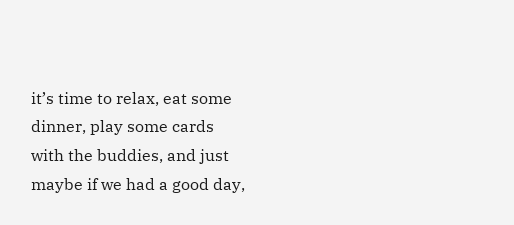it’s time to relax, eat some dinner, play some cards with the buddies, and just maybe if we had a good day,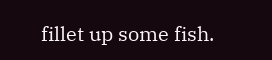fillet up some fish.